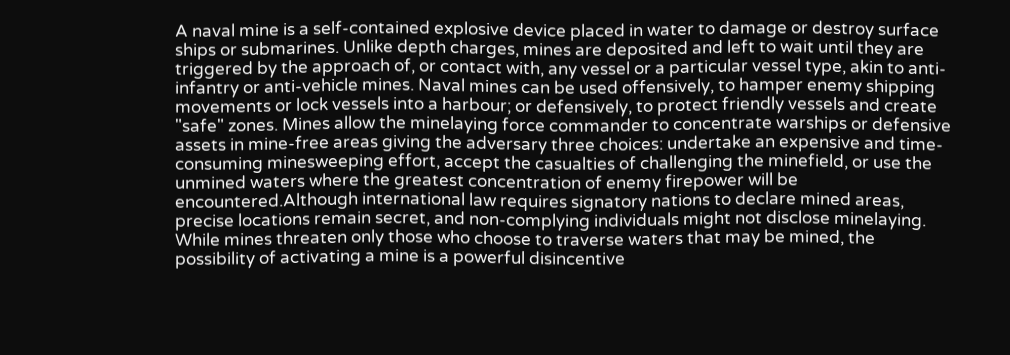A naval mine is a self-contained explosive device placed in water to damage or destroy surface ships or submarines. Unlike depth charges, mines are deposited and left to wait until they are triggered by the approach of, or contact with, any vessel or a particular vessel type, akin to anti-infantry or anti-vehicle mines. Naval mines can be used offensively, to hamper enemy shipping movements or lock vessels into a harbour; or defensively, to protect friendly vessels and create "safe" zones. Mines allow the minelaying force commander to concentrate warships or defensive assets in mine-free areas giving the adversary three choices: undertake an expensive and time-consuming minesweeping effort, accept the casualties of challenging the minefield, or use the unmined waters where the greatest concentration of enemy firepower will be encountered.Although international law requires signatory nations to declare mined areas, precise locations remain secret, and non-complying individuals might not disclose minelaying. While mines threaten only those who choose to traverse waters that may be mined, the possibility of activating a mine is a powerful disincentive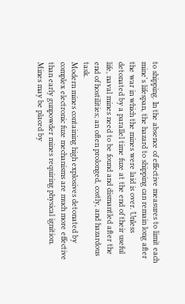to shipping. In the absence of effective measures to limit each mine's lifespan, the hazard to shipping can remain long after the war in which the mines were laid is over. Unless detonated by a parallel time fuze at the end of their useful life, naval mines need to be found and dismantled after the end of hostilities; an often prolonged, costly, and hazardous task.
Modern mines containing high explosives detonated by complex electronic fuze mechanisms are much more effective than early gunpowder mines requiring physical ignition. Mines may be placed by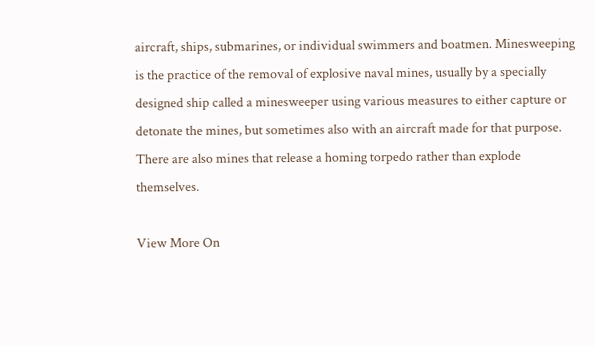aircraft, ships, submarines, or individual swimmers and boatmen. Minesweeping is the practice of the removal of explosive naval mines, usually by a specially designed ship called a minesweeper using various measures to either capture or detonate the mines, but sometimes also with an aircraft made for that purpose. There are also mines that release a homing torpedo rather than explode themselves.

View More On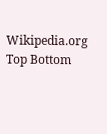Wikipedia.org
Top Bottom